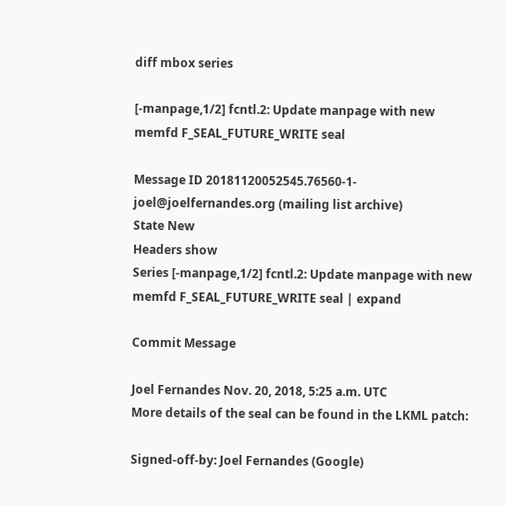diff mbox series

[-manpage,1/2] fcntl.2: Update manpage with new memfd F_SEAL_FUTURE_WRITE seal

Message ID 20181120052545.76560-1-joel@joelfernandes.org (mailing list archive)
State New
Headers show
Series [-manpage,1/2] fcntl.2: Update manpage with new memfd F_SEAL_FUTURE_WRITE seal | expand

Commit Message

Joel Fernandes Nov. 20, 2018, 5:25 a.m. UTC
More details of the seal can be found in the LKML patch:

Signed-off-by: Joel Fernandes (Google)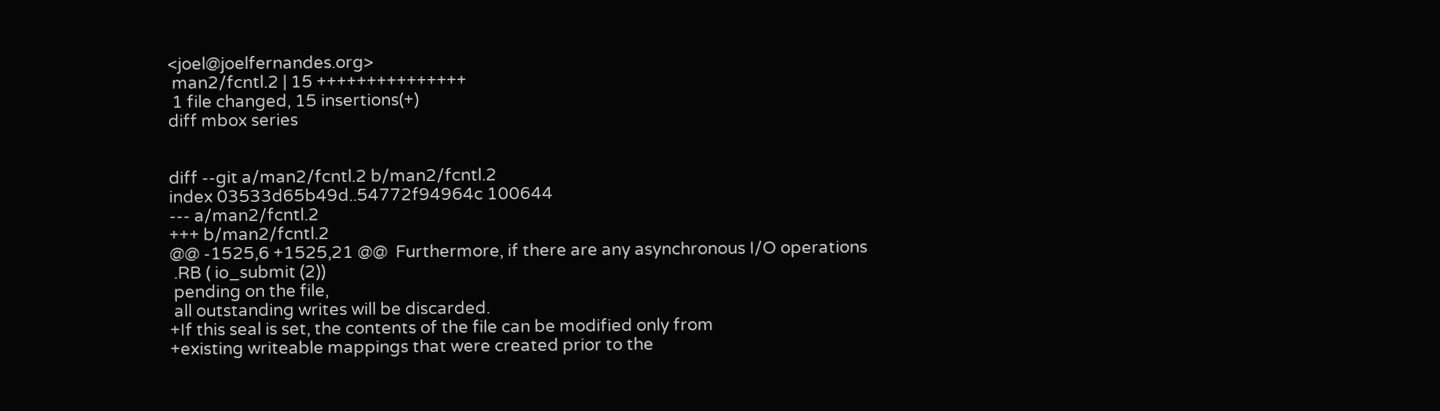<joel@joelfernandes.org>
 man2/fcntl.2 | 15 +++++++++++++++
 1 file changed, 15 insertions(+)
diff mbox series


diff --git a/man2/fcntl.2 b/man2/fcntl.2
index 03533d65b49d..54772f94964c 100644
--- a/man2/fcntl.2
+++ b/man2/fcntl.2
@@ -1525,6 +1525,21 @@  Furthermore, if there are any asynchronous I/O operations
 .RB ( io_submit (2))
 pending on the file,
 all outstanding writes will be discarded.
+If this seal is set, the contents of the file can be modified only from
+existing writeable mappings that were created prior to the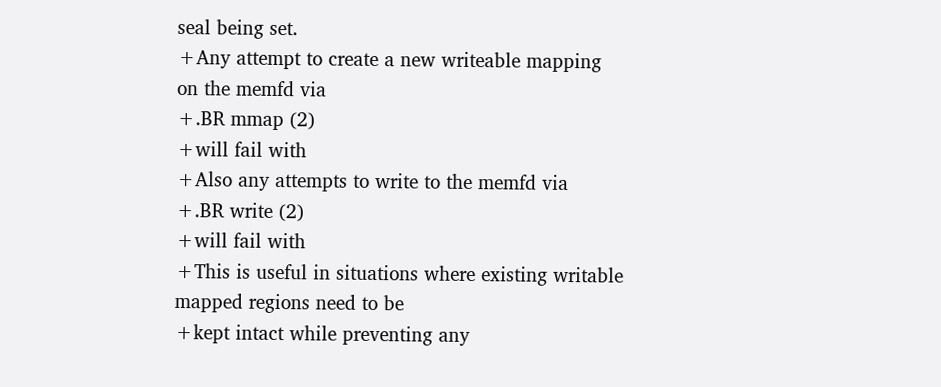seal being set.
+Any attempt to create a new writeable mapping on the memfd via
+.BR mmap (2)
+will fail with
+Also any attempts to write to the memfd via
+.BR write (2)
+will fail with
+This is useful in situations where existing writable mapped regions need to be
+kept intact while preventing any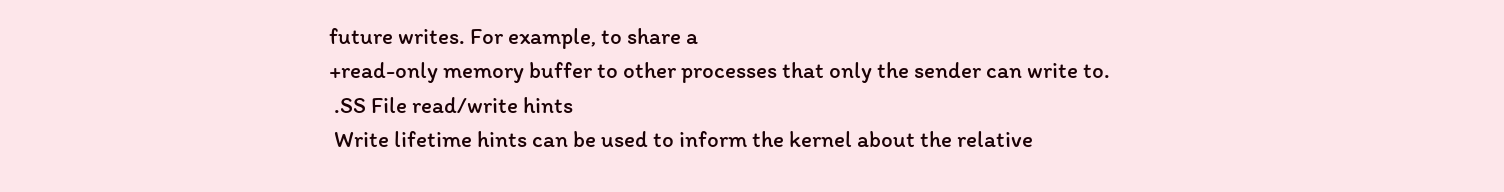future writes. For example, to share a
+read-only memory buffer to other processes that only the sender can write to.
 .SS File read/write hints
 Write lifetime hints can be used to inform the kernel about the relative